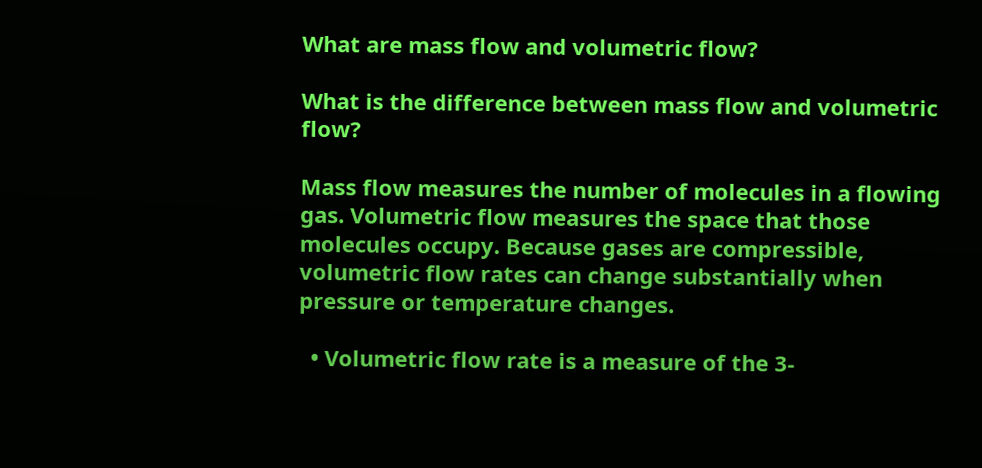What are mass flow and volumetric flow?

What is the difference between mass flow and volumetric flow?

Mass flow measures the number of molecules in a flowing gas. Volumetric flow measures the space that those molecules occupy. Because gases are compressible, volumetric flow rates can change substantially when pressure or temperature changes.

  • Volumetric flow rate is a measure of the 3-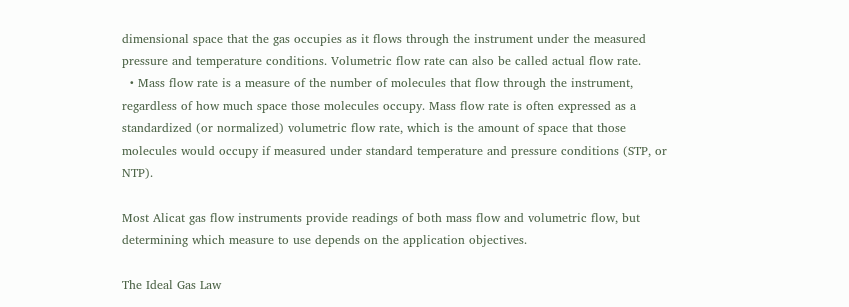dimensional space that the gas occupies as it flows through the instrument under the measured pressure and temperature conditions. Volumetric flow rate can also be called actual flow rate.
  • Mass flow rate is a measure of the number of molecules that flow through the instrument, regardless of how much space those molecules occupy. Mass flow rate is often expressed as a standardized (or normalized) volumetric flow rate, which is the amount of space that those molecules would occupy if measured under standard temperature and pressure conditions (STP, or NTP).

Most Alicat gas flow instruments provide readings of both mass flow and volumetric flow, but determining which measure to use depends on the application objectives.

The Ideal Gas Law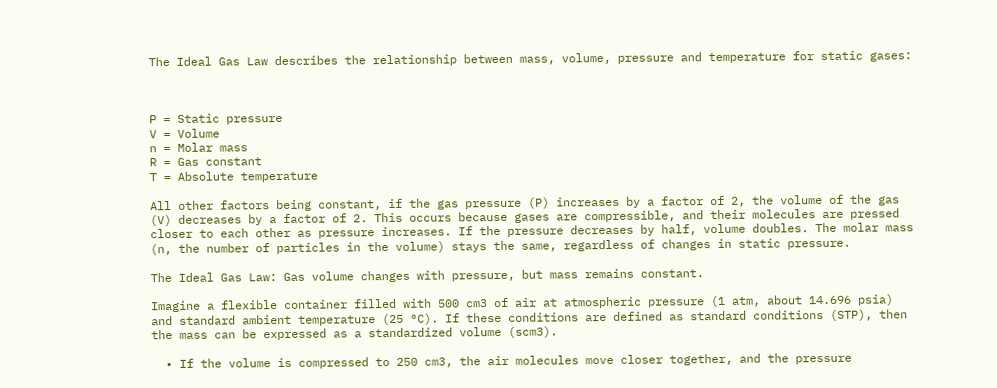The Ideal Gas Law describes the relationship between mass, volume, pressure and temperature for static gases:



P = Static pressure
V = Volume
n = Molar mass
R = Gas constant
T = Absolute temperature

All other factors being constant, if the gas pressure (P) increases by a factor of 2, the volume of the gas (V) decreases by a factor of 2. This occurs because gases are compressible, and their molecules are pressed closer to each other as pressure increases. If the pressure decreases by half, volume doubles. The molar mass (n, the number of particles in the volume) stays the same, regardless of changes in static pressure.

The Ideal Gas Law: Gas volume changes with pressure, but mass remains constant.

Imagine a flexible container filled with 500 cm3 of air at atmospheric pressure (1 atm, about 14.696 psia) and standard ambient temperature (25 °C). If these conditions are defined as standard conditions (STP), then the mass can be expressed as a standardized volume (scm3).

  • If the volume is compressed to 250 cm3, the air molecules move closer together, and the pressure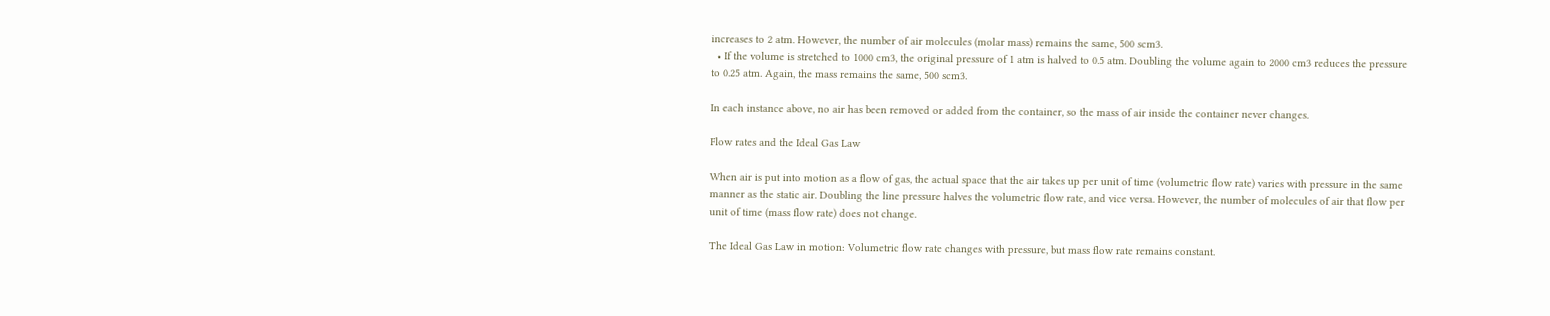increases to 2 atm. However, the number of air molecules (molar mass) remains the same, 500 scm3.
  • If the volume is stretched to 1000 cm3, the original pressure of 1 atm is halved to 0.5 atm. Doubling the volume again to 2000 cm3 reduces the pressure to 0.25 atm. Again, the mass remains the same, 500 scm3.

In each instance above, no air has been removed or added from the container, so the mass of air inside the container never changes.

Flow rates and the Ideal Gas Law

When air is put into motion as a flow of gas, the actual space that the air takes up per unit of time (volumetric flow rate) varies with pressure in the same manner as the static air. Doubling the line pressure halves the volumetric flow rate, and vice versa. However, the number of molecules of air that flow per unit of time (mass flow rate) does not change.

The Ideal Gas Law in motion: Volumetric flow rate changes with pressure, but mass flow rate remains constant.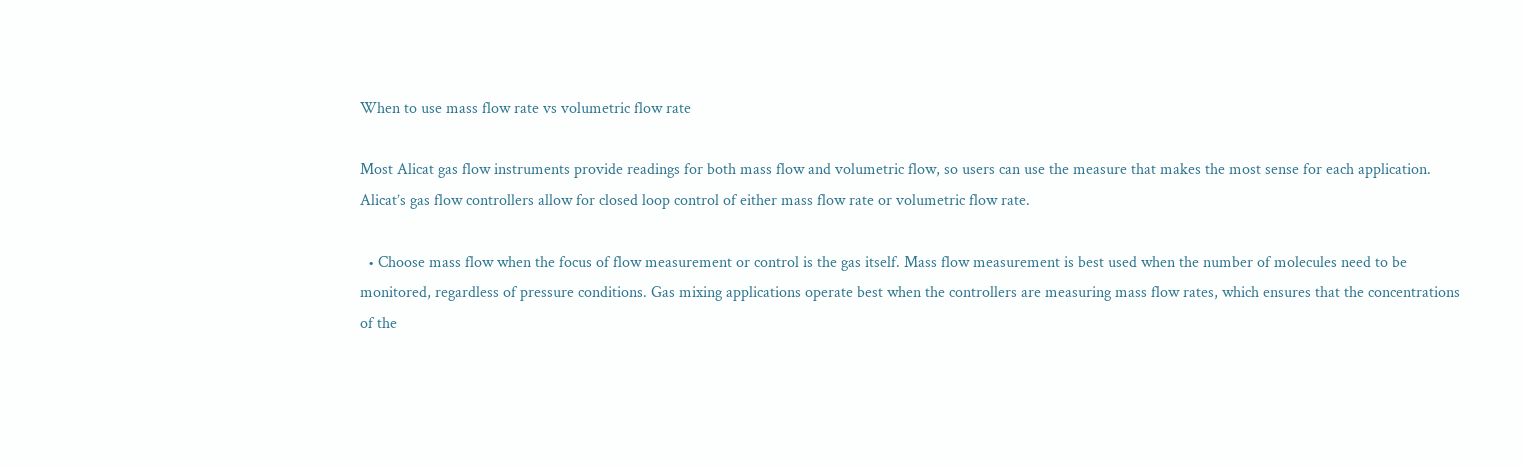When to use mass flow rate vs volumetric flow rate

Most Alicat gas flow instruments provide readings for both mass flow and volumetric flow, so users can use the measure that makes the most sense for each application. Alicat’s gas flow controllers allow for closed loop control of either mass flow rate or volumetric flow rate.

  • Choose mass flow when the focus of flow measurement or control is the gas itself. Mass flow measurement is best used when the number of molecules need to be monitored, regardless of pressure conditions. Gas mixing applications operate best when the controllers are measuring mass flow rates, which ensures that the concentrations of the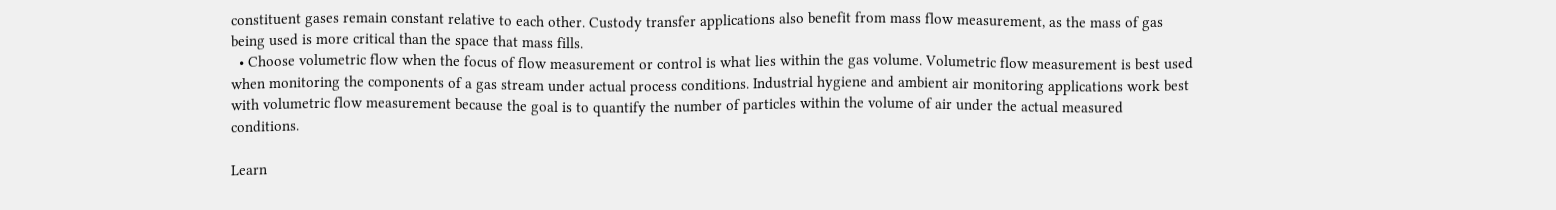constituent gases remain constant relative to each other. Custody transfer applications also benefit from mass flow measurement, as the mass of gas being used is more critical than the space that mass fills.
  • Choose volumetric flow when the focus of flow measurement or control is what lies within the gas volume. Volumetric flow measurement is best used when monitoring the components of a gas stream under actual process conditions. Industrial hygiene and ambient air monitoring applications work best with volumetric flow measurement because the goal is to quantify the number of particles within the volume of air under the actual measured conditions.

Learn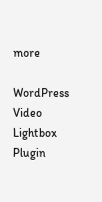more

WordPress Video Lightbox Plugin